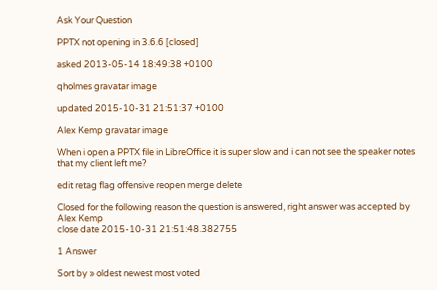Ask Your Question

PPTX not opening in 3.6.6 [closed]

asked 2013-05-14 18:49:38 +0100

qholmes gravatar image

updated 2015-10-31 21:51:37 +0100

Alex Kemp gravatar image

When i open a PPTX file in LibreOffice it is super slow and i can not see the speaker notes that my client left me?

edit retag flag offensive reopen merge delete

Closed for the following reason the question is answered, right answer was accepted by Alex Kemp
close date 2015-10-31 21:51:48.382755

1 Answer

Sort by » oldest newest most voted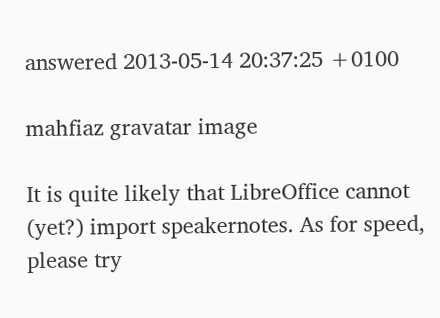answered 2013-05-14 20:37:25 +0100

mahfiaz gravatar image

It is quite likely that LibreOffice cannot (yet?) import speakernotes. As for speed, please try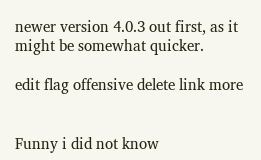newer version 4.0.3 out first, as it might be somewhat quicker.

edit flag offensive delete link more


Funny i did not know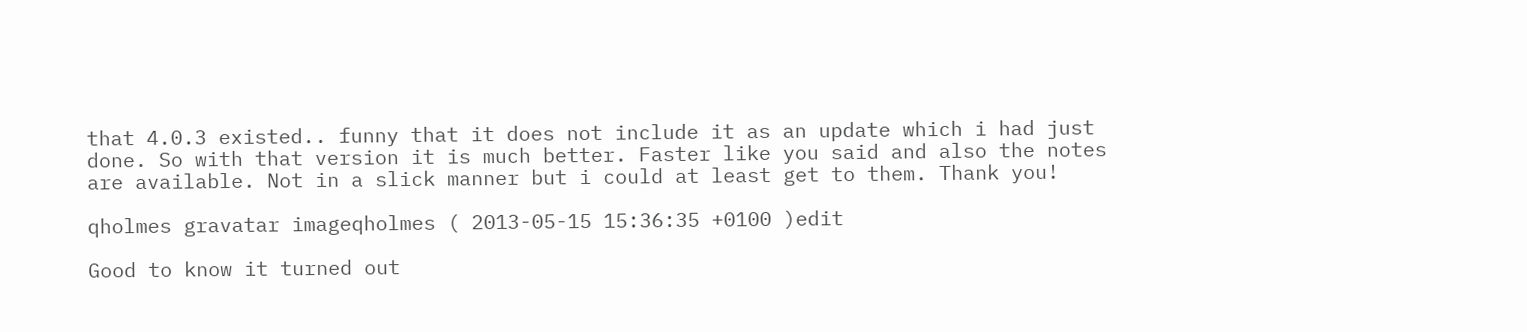that 4.0.3 existed.. funny that it does not include it as an update which i had just done. So with that version it is much better. Faster like you said and also the notes are available. Not in a slick manner but i could at least get to them. Thank you!

qholmes gravatar imageqholmes ( 2013-05-15 15:36:35 +0100 )edit

Good to know it turned out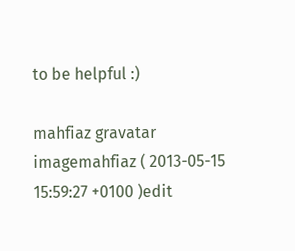to be helpful :)

mahfiaz gravatar imagemahfiaz ( 2013-05-15 15:59:27 +0100 )edit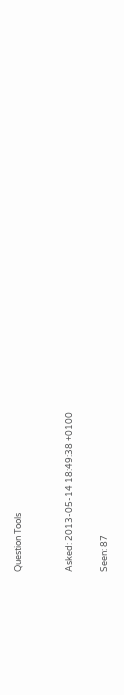Question Tools


Asked: 2013-05-14 18:49:38 +0100

Seen: 87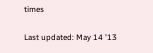times

Last updated: May 14 '13